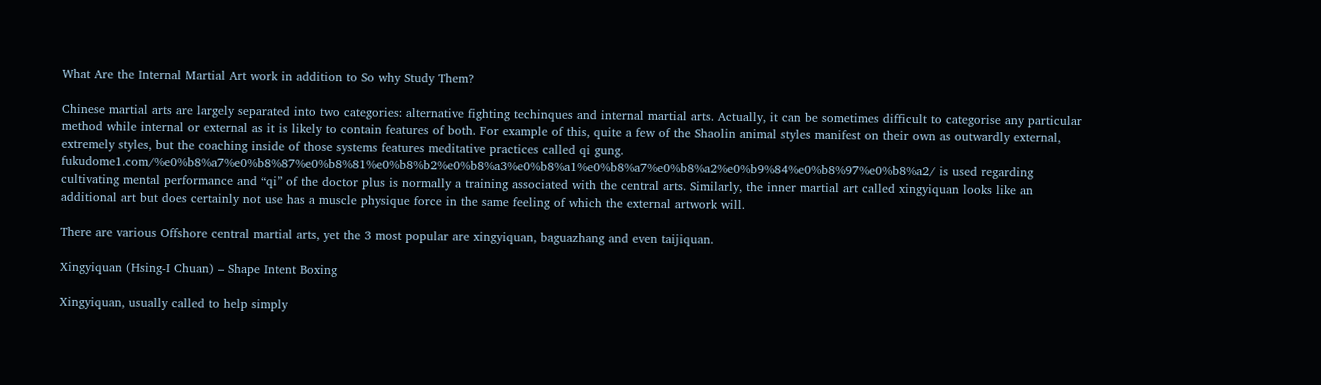What Are the Internal Martial Art work in addition to So why Study Them?

Chinese martial arts are largely separated into two categories: alternative fighting techinques and internal martial arts. Actually, it can be sometimes difficult to categorise any particular method while internal or external as it is likely to contain features of both. For example of this, quite a few of the Shaolin animal styles manifest on their own as outwardly external, extremely styles, but the coaching inside of those systems features meditative practices called qi gung. fukudome1.com/%e0%b8%a7%e0%b8%87%e0%b8%81%e0%b8%b2%e0%b8%a3%e0%b8%a1%e0%b8%a7%e0%b8%a2%e0%b9%84%e0%b8%97%e0%b8%a2/ is used regarding cultivating mental performance and “qi” of the doctor plus is normally a training associated with the central arts. Similarly, the inner martial art called xingyiquan looks like an additional art but does certainly not use has a muscle physique force in the same feeling of which the external artwork will.

There are various Offshore central martial arts, yet the 3 most popular are xingyiquan, baguazhang and even taijiquan.

Xingyiquan (Hsing-I Chuan) – Shape Intent Boxing

Xingyiquan, usually called to help simply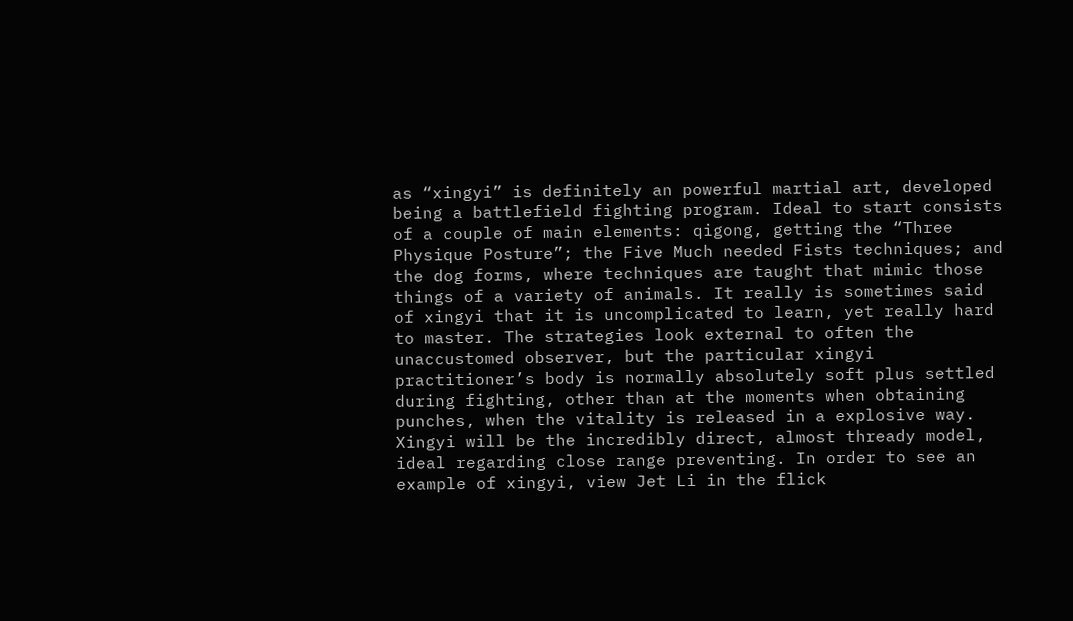as “xingyi” is definitely an powerful martial art, developed being a battlefield fighting program. Ideal to start consists of a couple of main elements: qigong, getting the “Three Physique Posture”; the Five Much needed Fists techniques; and the dog forms, where techniques are taught that mimic those things of a variety of animals. It really is sometimes said of xingyi that it is uncomplicated to learn, yet really hard to master. The strategies look external to often the unaccustomed observer, but the particular xingyi practitioner’s body is normally absolutely soft plus settled during fighting, other than at the moments when obtaining punches, when the vitality is released in a explosive way. Xingyi will be the incredibly direct, almost thready model, ideal regarding close range preventing. In order to see an example of xingyi, view Jet Li in the flick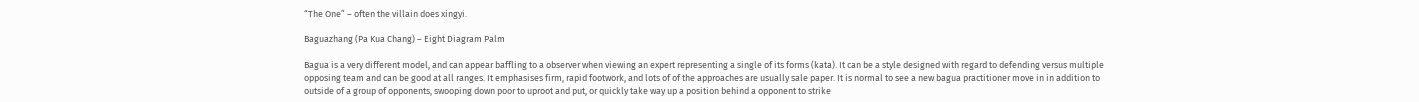“The One” – often the villain does xingyi.

Baguazhang (Pa Kua Chang) – Eight Diagram Palm

Bagua is a very different model, and can appear baffling to a observer when viewing an expert representing a single of its forms (kata). It can be a style designed with regard to defending versus multiple opposing team and can be good at all ranges. It emphasises firm, rapid footwork, and lots of of the approaches are usually sale paper. It is normal to see a new bagua practitioner move in in addition to outside of a group of opponents, swooping down poor to uproot and put, or quickly take way up a position behind a opponent to strike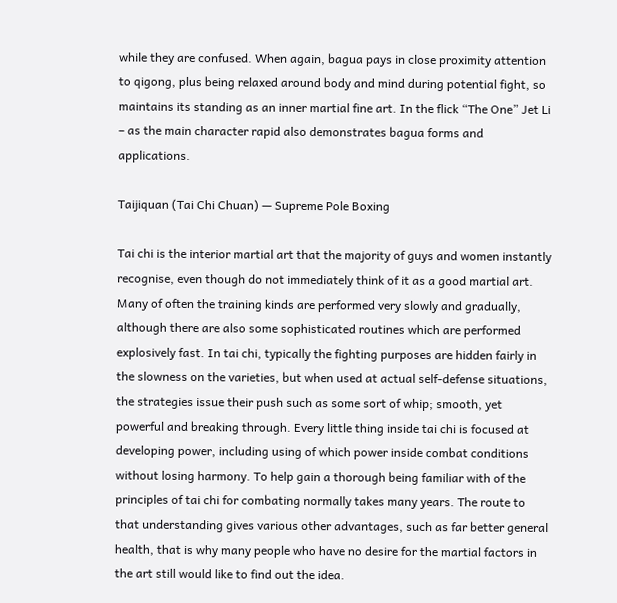while they are confused. When again, bagua pays in close proximity attention to qigong, plus being relaxed around body and mind during potential fight, so maintains its standing as an inner martial fine art. In the flick “The One” Jet Li – as the main character rapid also demonstrates bagua forms and applications.

Taijiquan (Tai Chi Chuan) — Supreme Pole Boxing

Tai chi is the interior martial art that the majority of guys and women instantly recognise, even though do not immediately think of it as a good martial art. Many of often the training kinds are performed very slowly and gradually, although there are also some sophisticated routines which are performed explosively fast. In tai chi, typically the fighting purposes are hidden fairly in the slowness on the varieties, but when used at actual self-defense situations, the strategies issue their push such as some sort of whip; smooth, yet powerful and breaking through. Every little thing inside tai chi is focused at developing power, including using of which power inside combat conditions without losing harmony. To help gain a thorough being familiar with of the principles of tai chi for combating normally takes many years. The route to that understanding gives various other advantages, such as far better general health, that is why many people who have no desire for the martial factors in the art still would like to find out the idea.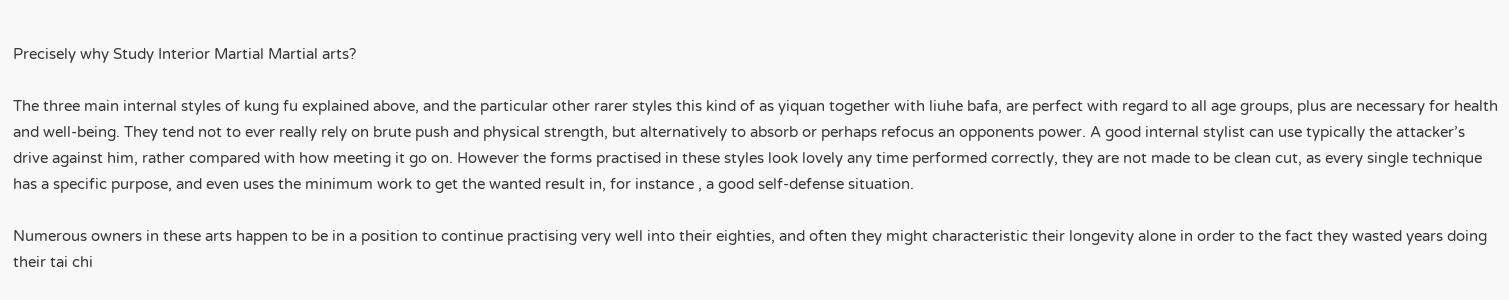Precisely why Study Interior Martial Martial arts?

The three main internal styles of kung fu explained above, and the particular other rarer styles this kind of as yiquan together with liuhe bafa, are perfect with regard to all age groups, plus are necessary for health and well-being. They tend not to ever really rely on brute push and physical strength, but alternatively to absorb or perhaps refocus an opponents power. A good internal stylist can use typically the attacker’s drive against him, rather compared with how meeting it go on. However the forms practised in these styles look lovely any time performed correctly, they are not made to be clean cut, as every single technique has a specific purpose, and even uses the minimum work to get the wanted result in, for instance , a good self-defense situation.

Numerous owners in these arts happen to be in a position to continue practising very well into their eighties, and often they might characteristic their longevity alone in order to the fact they wasted years doing their tai chi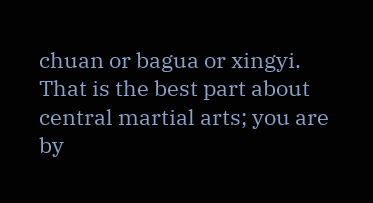chuan or bagua or xingyi. That is the best part about central martial arts; you are by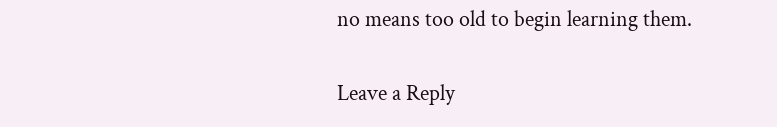no means too old to begin learning them.

Leave a Reply